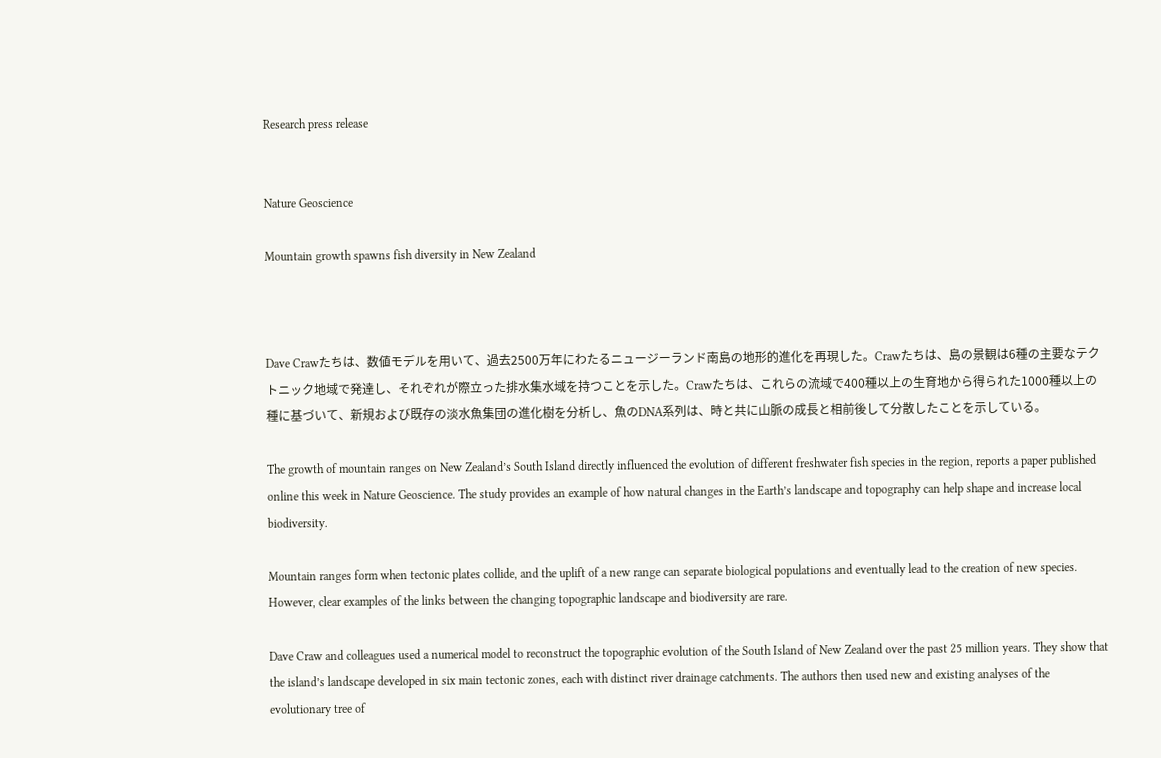Research press release


Nature Geoscience

Mountain growth spawns fish diversity in New Zealand



Dave Crawたちは、数値モデルを用いて、過去2500万年にわたるニュージーランド南島の地形的進化を再現した。Crawたちは、島の景観は6種の主要なテクトニック地域で発達し、それぞれが際立った排水集水域を持つことを示した。Crawたちは、これらの流域で400種以上の生育地から得られた1000種以上の種に基づいて、新規および既存の淡水魚集団の進化樹を分析し、魚のDNA系列は、時と共に山脈の成長と相前後して分散したことを示している。

The growth of mountain ranges on New Zealand’s South Island directly influenced the evolution of different freshwater fish species in the region, reports a paper published online this week in Nature Geoscience. The study provides an example of how natural changes in the Earth’s landscape and topography can help shape and increase local biodiversity.

Mountain ranges form when tectonic plates collide, and the uplift of a new range can separate biological populations and eventually lead to the creation of new species. However, clear examples of the links between the changing topographic landscape and biodiversity are rare.

Dave Craw and colleagues used a numerical model to reconstruct the topographic evolution of the South Island of New Zealand over the past 25 million years. They show that the island’s landscape developed in six main tectonic zones, each with distinct river drainage catchments. The authors then used new and existing analyses of the evolutionary tree of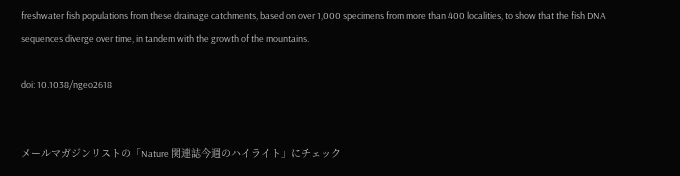freshwater fish populations from these drainage catchments, based on over 1,000 specimens from more than 400 localities, to show that the fish DNA sequences diverge over time, in tandem with the growth of the mountains.

doi: 10.1038/ngeo2618


メールマガジンリストの「Nature 関連誌今週のハイライト」にチェック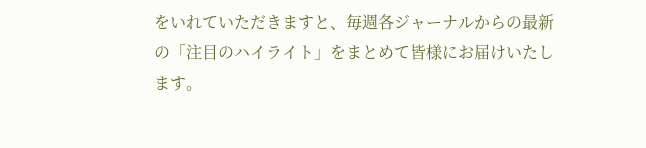をいれていただきますと、毎週各ジャーナルからの最新の「注目のハイライト」をまとめて皆様にお届けいたします。